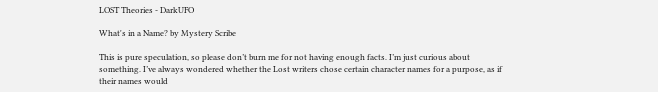LOST Theories - DarkUFO

What's in a Name? by Mystery Scribe

This is pure speculation, so please don’t burn me for not having enough facts. I’m just curious about something. I’ve always wondered whether the Lost writers chose certain character names for a purpose, as if their names would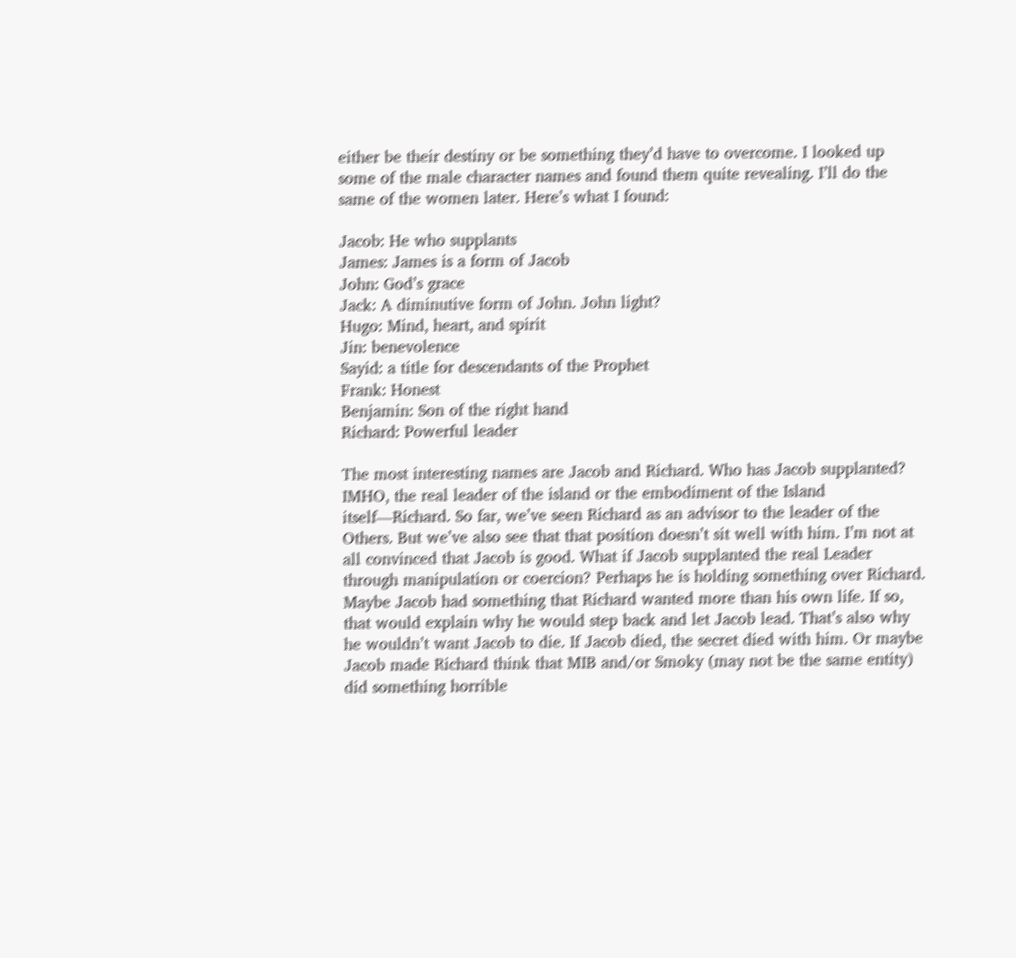either be their destiny or be something they’d have to overcome. I looked up some of the male character names and found them quite revealing. I’ll do the same of the women later. Here’s what I found:

Jacob: He who supplants
James: James is a form of Jacob
John: God’s grace
Jack: A diminutive form of John. John light?
Hugo: Mind, heart, and spirit
Jin: benevolence
Sayid: a title for descendants of the Prophet
Frank: Honest
Benjamin: Son of the right hand
Richard: Powerful leader

The most interesting names are Jacob and Richard. Who has Jacob supplanted? IMHO, the real leader of the island or the embodiment of the Island itself—Richard. So far, we’ve seen Richard as an advisor to the leader of the Others. But we’ve also see that that position doesn’t sit well with him. I’m not at all convinced that Jacob is good. What if Jacob supplanted the real Leader through manipulation or coercion? Perhaps he is holding something over Richard. Maybe Jacob had something that Richard wanted more than his own life. If so, that would explain why he would step back and let Jacob lead. That’s also why he wouldn’t want Jacob to die. If Jacob died, the secret died with him. Or maybe Jacob made Richard think that MIB and/or Smoky (may not be the same entity) did something horrible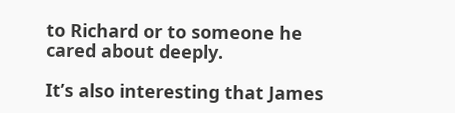to Richard or to someone he cared about deeply.

It’s also interesting that James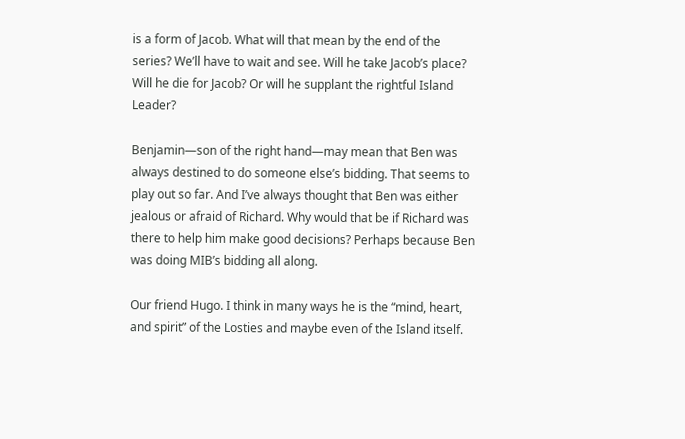is a form of Jacob. What will that mean by the end of the series? We’ll have to wait and see. Will he take Jacob’s place? Will he die for Jacob? Or will he supplant the rightful Island Leader?

Benjamin—son of the right hand—may mean that Ben was always destined to do someone else’s bidding. That seems to play out so far. And I’ve always thought that Ben was either jealous or afraid of Richard. Why would that be if Richard was there to help him make good decisions? Perhaps because Ben was doing MIB’s bidding all along.

Our friend Hugo. I think in many ways he is the “mind, heart, and spirit” of the Losties and maybe even of the Island itself.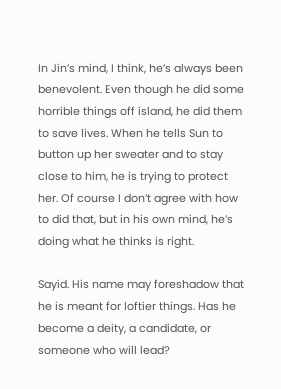In Jin’s mind, I think, he’s always been benevolent. Even though he did some horrible things off island, he did them to save lives. When he tells Sun to button up her sweater and to stay close to him, he is trying to protect her. Of course I don’t agree with how to did that, but in his own mind, he’s doing what he thinks is right.

Sayid. His name may foreshadow that he is meant for loftier things. Has he become a deity, a candidate, or someone who will lead?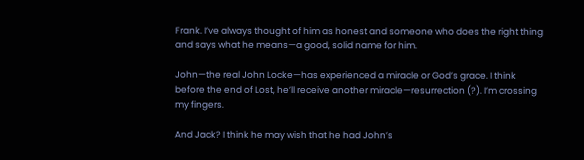Frank. I’ve always thought of him as honest and someone who does the right thing and says what he means—a good, solid name for him.

John—the real John Locke—has experienced a miracle or God’s grace. I think before the end of Lost, he’ll receive another miracle—resurrection (?). I’m crossing my fingers.

And Jack? I think he may wish that he had John’s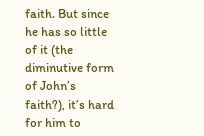faith. But since he has so little of it (the diminutive form of John’s faith?), it’s hard for him to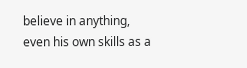believe in anything, even his own skills as a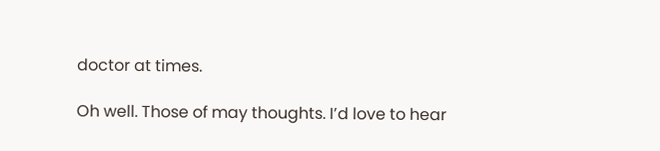doctor at times.

Oh well. Those of may thoughts. I’d love to hear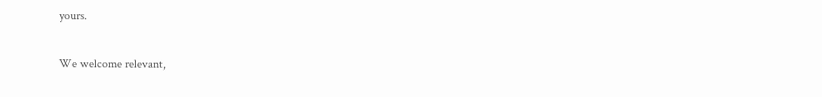yours.

We welcome relevant,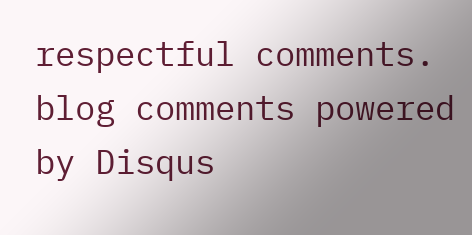respectful comments.
blog comments powered by Disqus